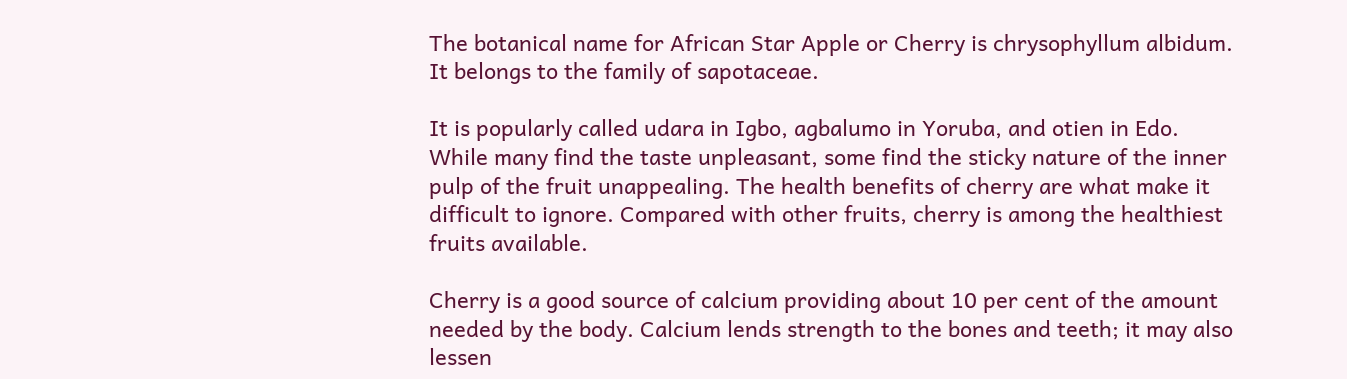The botanical name for African Star Apple or Cherry is chrysophyllum albidum. It belongs to the family of sapotaceae.

It is popularly called udara in Igbo, agbalumo in Yoruba, and otien in Edo. While many find the taste unpleasant, some find the sticky nature of the inner pulp of the fruit unappealing. The health benefits of cherry are what make it difficult to ignore. Compared with other fruits, cherry is among the healthiest fruits available.

Cherry is a good source of calcium providing about 10 per cent of the amount needed by the body. Calcium lends strength to the bones and teeth; it may also lessen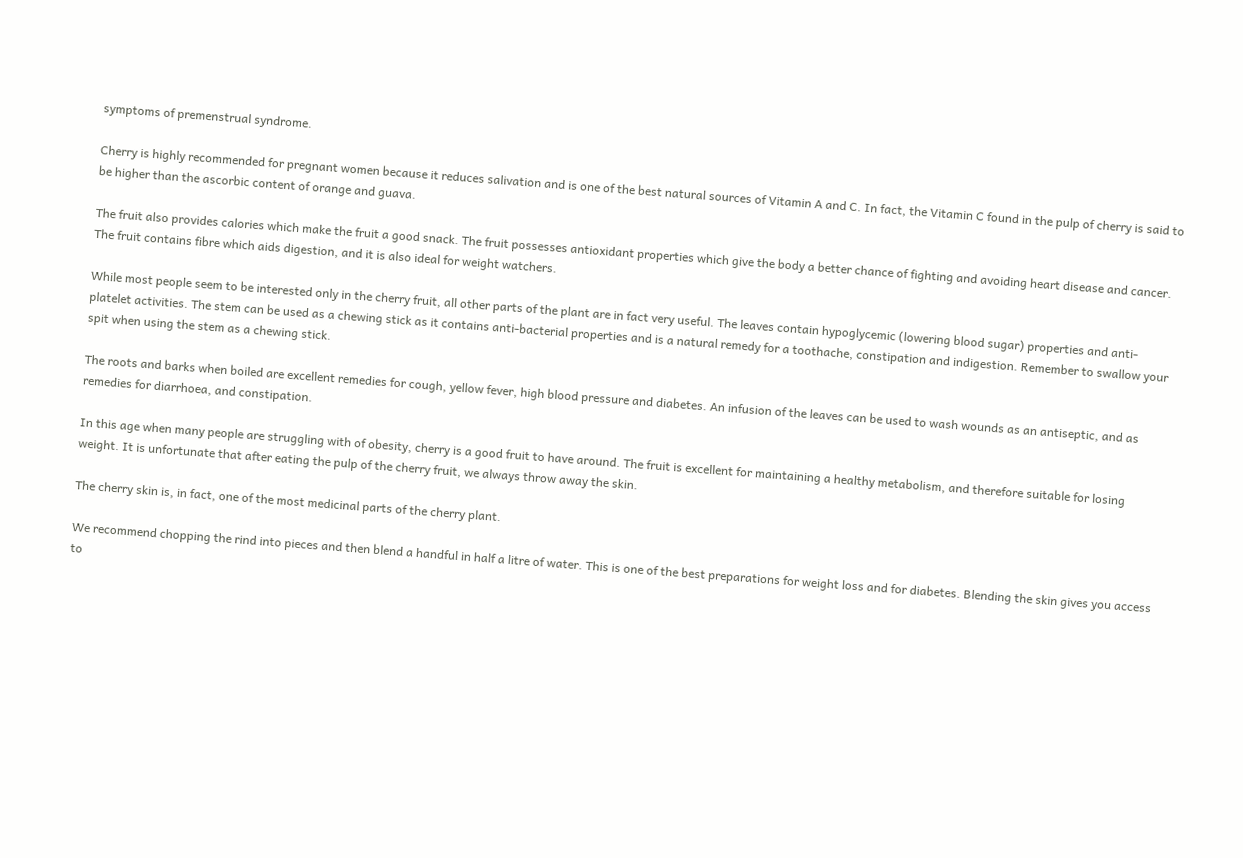symptoms of premenstrual syndrome.

Cherry is highly recommended for pregnant women because it reduces salivation and is one of the best natural sources of Vitamin A and C. In fact, the Vitamin C found in the pulp of cherry is said to be higher than the ascorbic content of orange and guava.

The fruit also provides calories which make the fruit a good snack. The fruit possesses antioxidant properties which give the body a better chance of fighting and avoiding heart disease and cancer. The fruit contains fibre which aids digestion, and it is also ideal for weight watchers.

While most people seem to be interested only in the cherry fruit, all other parts of the plant are in fact very useful. The leaves contain hypoglycemic (lowering blood sugar) properties and anti-platelet activities. The stem can be used as a chewing stick as it contains anti-bacterial properties and is a natural remedy for a toothache, constipation and indigestion. Remember to swallow your spit when using the stem as a chewing stick.

The roots and barks when boiled are excellent remedies for cough, yellow fever, high blood pressure and diabetes. An infusion of the leaves can be used to wash wounds as an antiseptic, and as remedies for diarrhoea, and constipation.

In this age when many people are struggling with of obesity, cherry is a good fruit to have around. The fruit is excellent for maintaining a healthy metabolism, and therefore suitable for losing weight. It is unfortunate that after eating the pulp of the cherry fruit, we always throw away the skin.

The cherry skin is, in fact, one of the most medicinal parts of the cherry plant.

We recommend chopping the rind into pieces and then blend a handful in half a litre of water. This is one of the best preparations for weight loss and for diabetes. Blending the skin gives you access to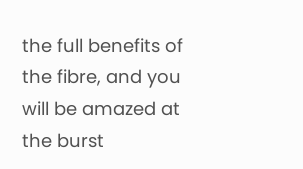the full benefits of the fibre, and you will be amazed at the burst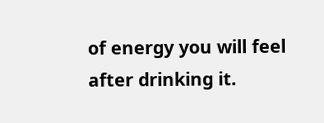of energy you will feel after drinking it.